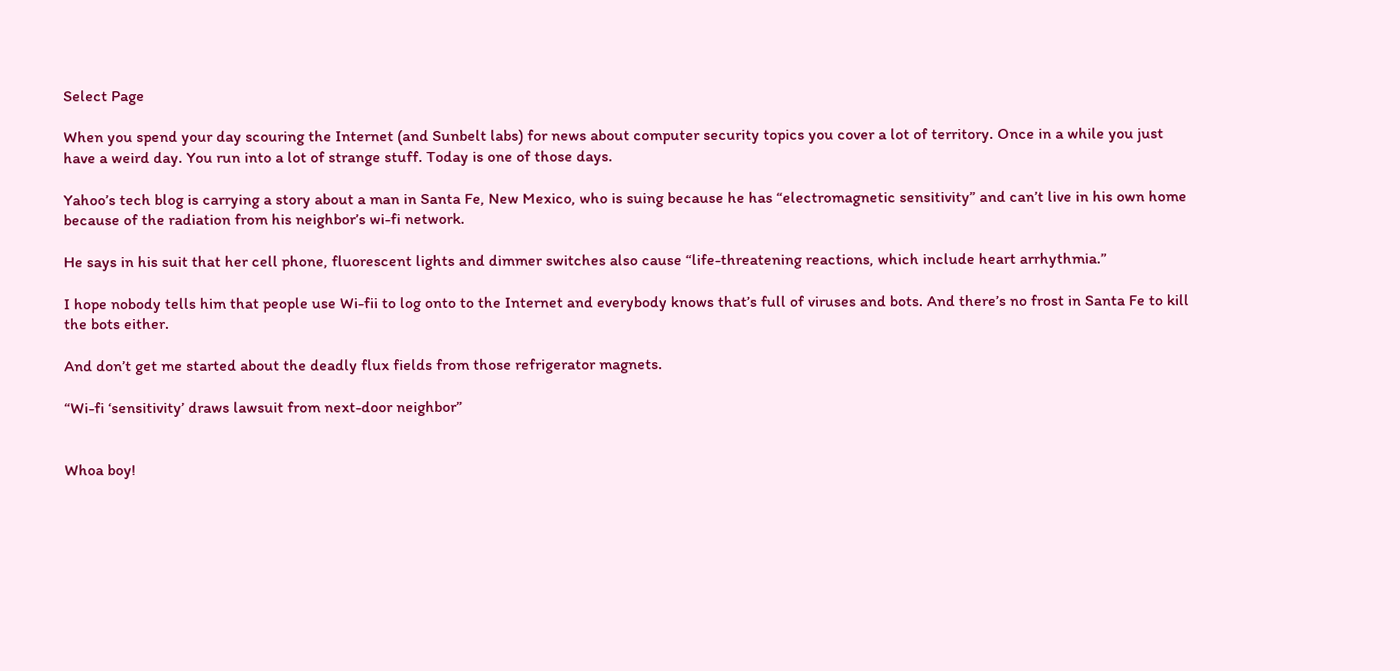Select Page

When you spend your day scouring the Internet (and Sunbelt labs) for news about computer security topics you cover a lot of territory. Once in a while you just have a weird day. You run into a lot of strange stuff. Today is one of those days.

Yahoo’s tech blog is carrying a story about a man in Santa Fe, New Mexico, who is suing because he has “electromagnetic sensitivity” and can’t live in his own home because of the radiation from his neighbor’s wi-fi network.

He says in his suit that her cell phone, fluorescent lights and dimmer switches also cause “life-threatening reactions, which include heart arrhythmia.”

I hope nobody tells him that people use Wi-fii to log onto to the Internet and everybody knows that’s full of viruses and bots. And there’s no frost in Santa Fe to kill the bots either.

And don’t get me started about the deadly flux fields from those refrigerator magnets.

“Wi-fi ‘sensitivity’ draws lawsuit from next-door neighbor”


Whoa boy!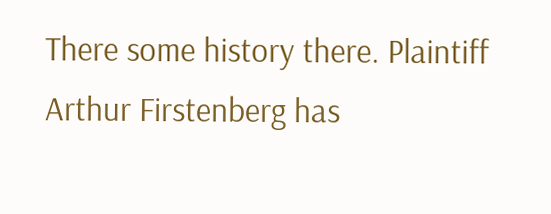There some history there. Plaintiff Arthur Firstenberg has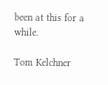been at this for a while.

Tom Kelchner